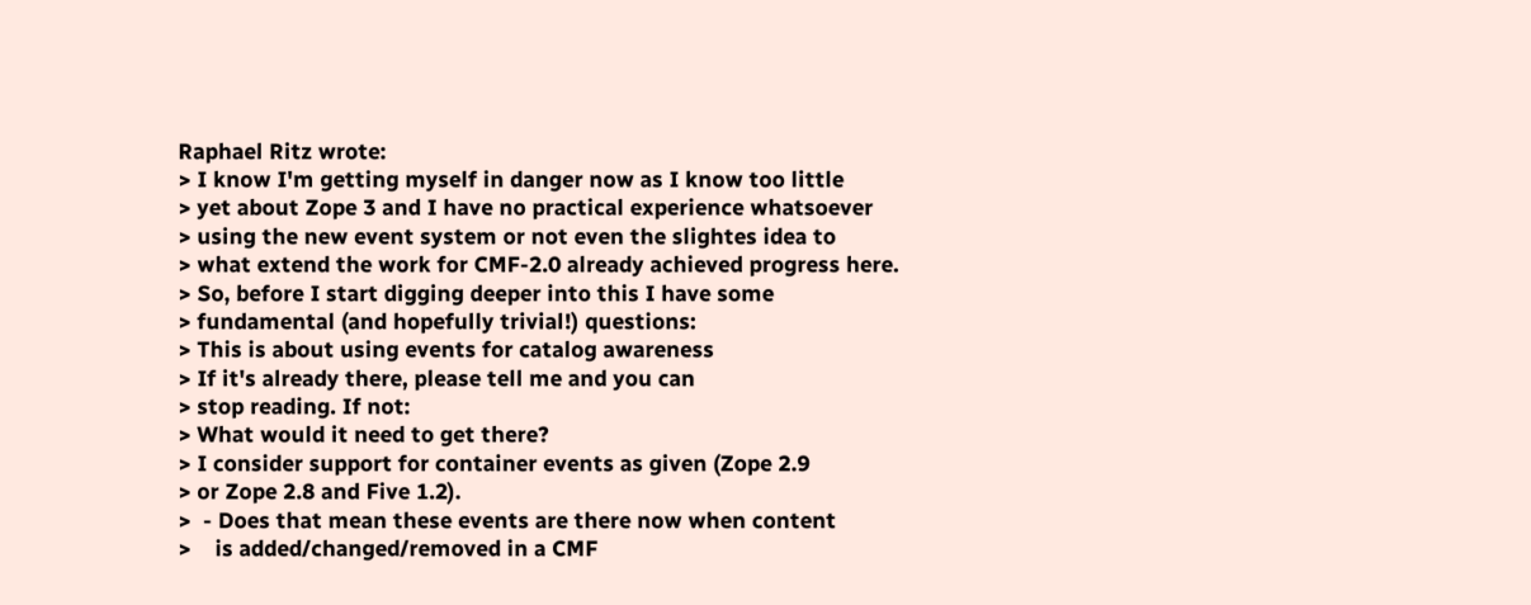Raphael Ritz wrote:
> I know I'm getting myself in danger now as I know too little
> yet about Zope 3 and I have no practical experience whatsoever
> using the new event system or not even the slightes idea to
> what extend the work for CMF-2.0 already achieved progress here.
> So, before I start digging deeper into this I have some
> fundamental (and hopefully trivial!) questions:
> This is about using events for catalog awareness
> If it's already there, please tell me and you can
> stop reading. If not:
> What would it need to get there?
> I consider support for container events as given (Zope 2.9
> or Zope 2.8 and Five 1.2).
>  - Does that mean these events are there now when content
>    is added/changed/removed in a CMF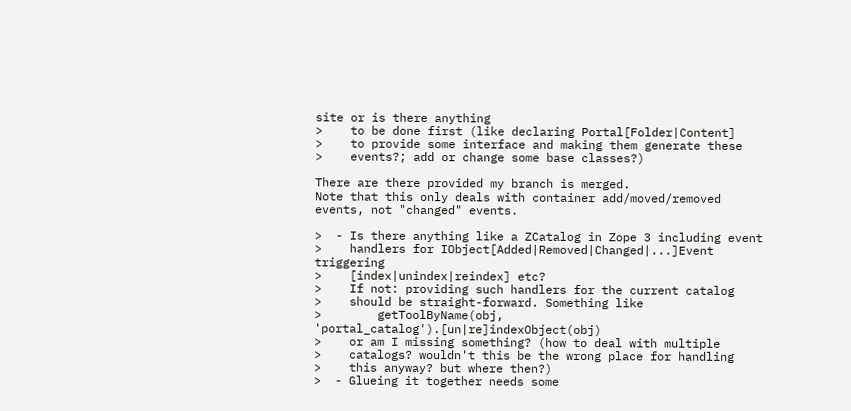site or is there anything
>    to be done first (like declaring Portal[Folder|Content]
>    to provide some interface and making them generate these
>    events?; add or change some base classes?)

There are there provided my branch is merged.
Note that this only deals with container add/moved/removed events, not "changed" events.

>  - Is there anything like a ZCatalog in Zope 3 including event
>    handlers for IObject[Added|Removed|Changed|...]Event triggering
>    [index|unindex|reindex] etc?
>    If not: providing such handlers for the current catalog
>    should be straight-forward. Something like
>        getToolByName(obj, 'portal_catalog').[un|re]indexObject(obj)
>    or am I missing something? (how to deal with multiple
>    catalogs? wouldn't this be the wrong place for handling
>    this anyway? but where then?)
>  - Glueing it together needs some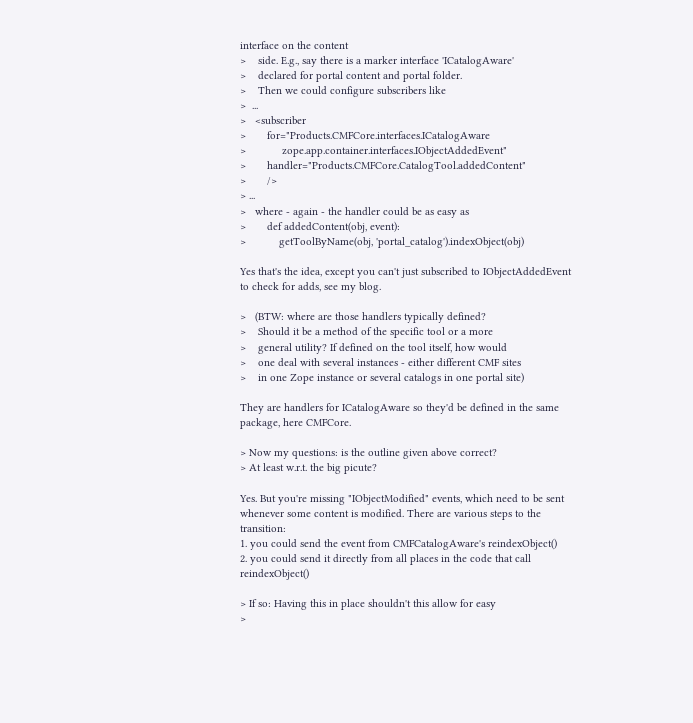interface on the content
>    side. E.g., say there is a marker interface 'ICatalogAware'
>    declared for portal content and portal folder.
>    Then we could configure subscribers like
>  ...
>   <subscriber
>       for="Products.CMFCore.interfaces.ICatalogAware
>            zope.app.container.interfaces.IObjectAddedEvent"
>       handler="Products.CMFCore.CatalogTool.addedContent"
>       />
> ...
>   where - again - the handler could be as easy as
>       def addedContent(obj, event):
>           getToolByName(obj, 'portal_catalog').indexObject(obj)

Yes that's the idea, except you can't just subscribed to IObjectAddedEvent to check for adds, see my blog.

>   (BTW: where are those handlers typically defined?
>    Should it be a method of the specific tool or a more
>    general utility? If defined on the tool itself, how would
>    one deal with several instances - either different CMF sites
>    in one Zope instance or several catalogs in one portal site)

They are handlers for ICatalogAware so they'd be defined in the same package, here CMFCore.

> Now my questions: is the outline given above correct?
> At least w.r.t. the big picute?

Yes. But you're missing "IObjectModified" events, which need to be sent whenever some content is modified. There are various steps to the transition:
1. you could send the event from CMFCatalogAware's reindexObject()
2. you could send it directly from all places in the code that call reindexObject()

> If so: Having this in place shouldn't this allow for easy
>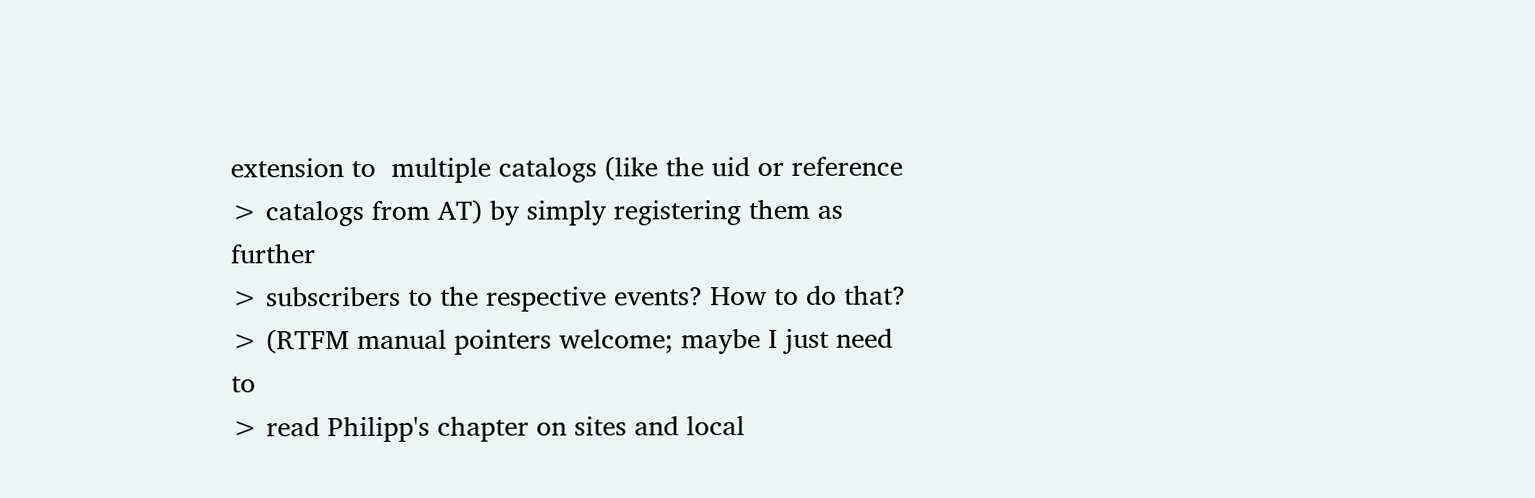extension to  multiple catalogs (like the uid or reference
> catalogs from AT) by simply registering them as further
> subscribers to the respective events? How to do that?
> (RTFM manual pointers welcome; maybe I just need to
> read Philipp's chapter on sites and local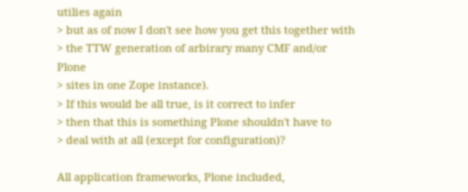utilies again
> but as of now I don't see how you get this together with
> the TTW generation of arbirary many CMF and/or Plone
> sites in one Zope instance).
> If this would be all true, is it correct to infer
> then that this is something Plone shouldn't have to
> deal with at all (except for configuration)?

All application frameworks, Plone included,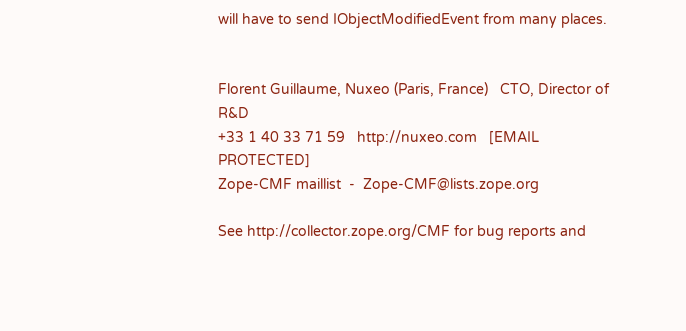will have to send IObjectModifiedEvent from many places.


Florent Guillaume, Nuxeo (Paris, France)   CTO, Director of R&D
+33 1 40 33 71 59   http://nuxeo.com   [EMAIL PROTECTED]
Zope-CMF maillist  -  Zope-CMF@lists.zope.org

See http://collector.zope.org/CMF for bug reports and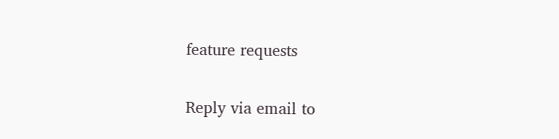feature requests

Reply via email to